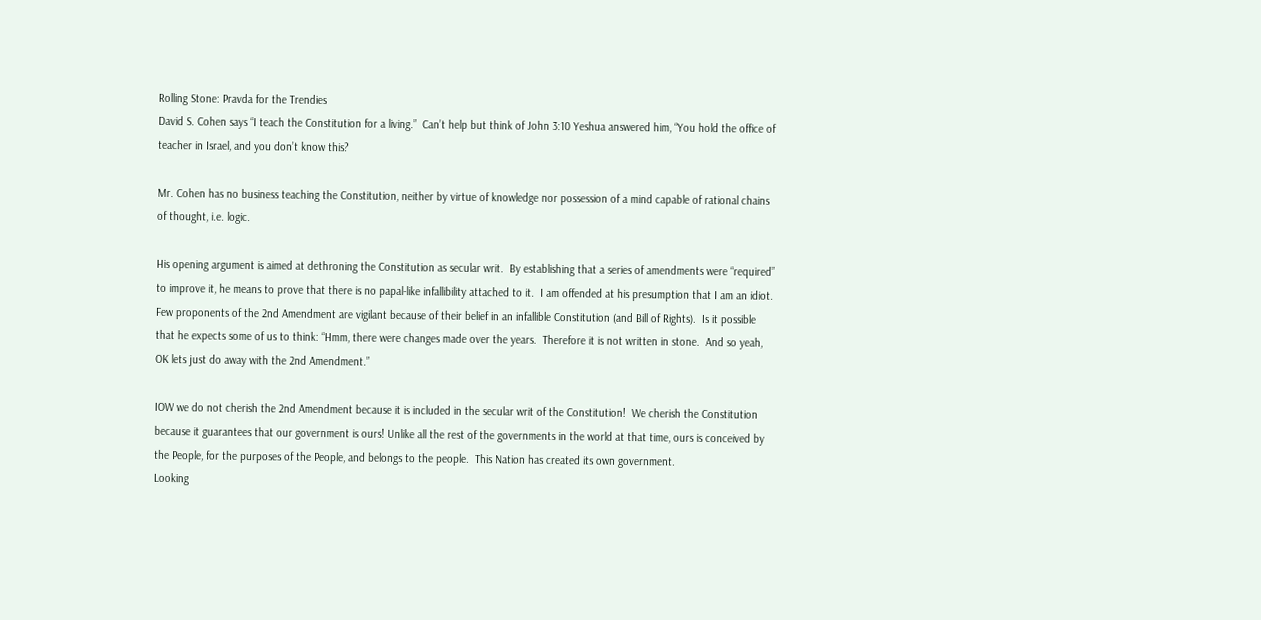Rolling Stone: Pravda for the Trendies
David S. Cohen says “I teach the Constitution for a living.”  Can’t help but think of John 3:10 Yeshua answered him, “You hold the office of teacher in Israel, and you don’t know this?

Mr. Cohen has no business teaching the Constitution, neither by virtue of knowledge nor possession of a mind capable of rational chains of thought, i.e. logic.

His opening argument is aimed at dethroning the Constitution as secular writ.  By establishing that a series of amendments were “required” to improve it, he means to prove that there is no papal-like infallibility attached to it.  I am offended at his presumption that I am an idiot.  Few proponents of the 2nd Amendment are vigilant because of their belief in an infallible Constitution (and Bill of Rights).  Is it possible that he expects some of us to think: “Hmm, there were changes made over the years.  Therefore it is not written in stone.  And so yeah, OK lets just do away with the 2nd Amendment.”

IOW we do not cherish the 2nd Amendment because it is included in the secular writ of the Constitution!  We cherish the Constitution because it guarantees that our government is ours! Unlike all the rest of the governments in the world at that time, ours is conceived by the People, for the purposes of the People, and belongs to the people.  This Nation has created its own government.
Looking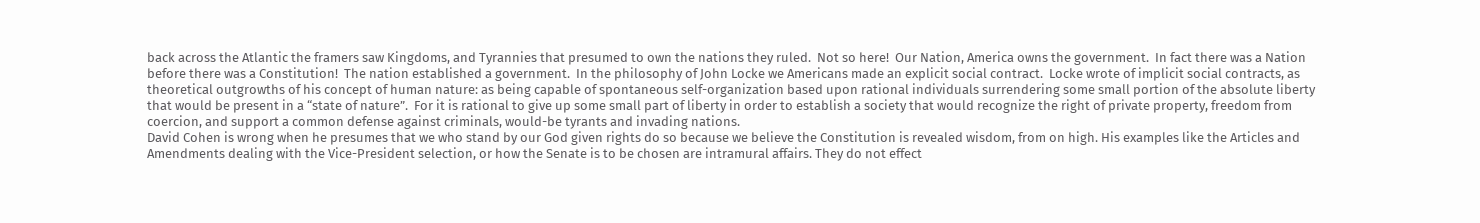back across the Atlantic the framers saw Kingdoms, and Tyrannies that presumed to own the nations they ruled.  Not so here!  Our Nation, America owns the government.  In fact there was a Nation before there was a Constitution!  The nation established a government.  In the philosophy of John Locke we Americans made an explicit social contract.  Locke wrote of implicit social contracts, as theoretical outgrowths of his concept of human nature: as being capable of spontaneous self-organization based upon rational individuals surrendering some small portion of the absolute liberty that would be present in a “state of nature”.  For it is rational to give up some small part of liberty in order to establish a society that would recognize the right of private property, freedom from coercion, and support a common defense against criminals, would-be tyrants and invading nations.
David Cohen is wrong when he presumes that we who stand by our God given rights do so because we believe the Constitution is revealed wisdom, from on high. His examples like the Articles and Amendments dealing with the Vice-President selection, or how the Senate is to be chosen are intramural affairs. They do not effect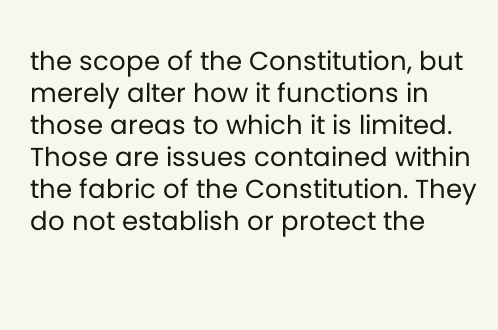the scope of the Constitution, but merely alter how it functions in those areas to which it is limited.   Those are issues contained within the fabric of the Constitution. They do not establish or protect the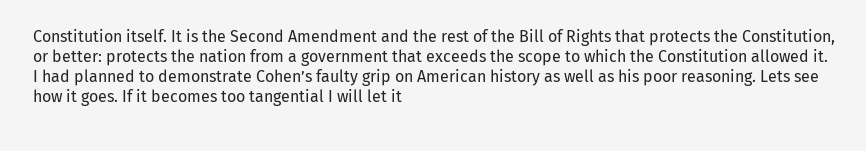Constitution itself. It is the Second Amendment and the rest of the Bill of Rights that protects the Constitution, or better: protects the nation from a government that exceeds the scope to which the Constitution allowed it.
I had planned to demonstrate Cohen’s faulty grip on American history as well as his poor reasoning. Lets see how it goes. If it becomes too tangential I will let it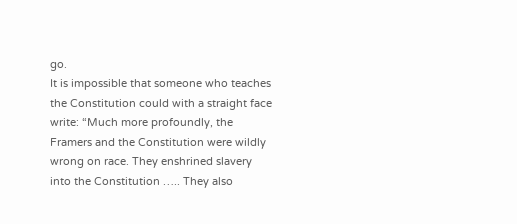go.
It is impossible that someone who teaches the Constitution could with a straight face write: “Much more profoundly, the Framers and the Constitution were wildly wrong on race. They enshrined slavery into the Constitution ….. They also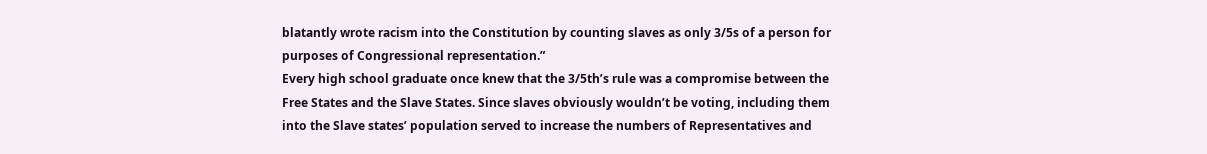blatantly wrote racism into the Constitution by counting slaves as only 3/5s of a person for purposes of Congressional representation.”
Every high school graduate once knew that the 3/5th’s rule was a compromise between the Free States and the Slave States. Since slaves obviously wouldn’t be voting, including them into the Slave states’ population served to increase the numbers of Representatives and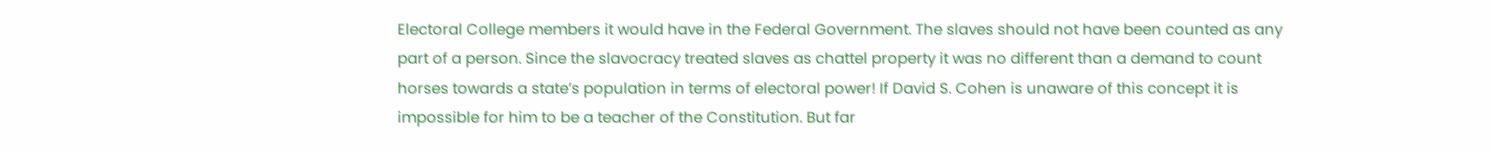Electoral College members it would have in the Federal Government. The slaves should not have been counted as any part of a person. Since the slavocracy treated slaves as chattel property it was no different than a demand to count horses towards a state’s population in terms of electoral power! If David S. Cohen is unaware of this concept it is impossible for him to be a teacher of the Constitution. But far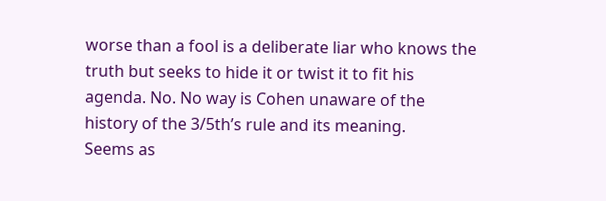worse than a fool is a deliberate liar who knows the truth but seeks to hide it or twist it to fit his agenda. No. No way is Cohen unaware of the history of the 3/5th’s rule and its meaning.
Seems as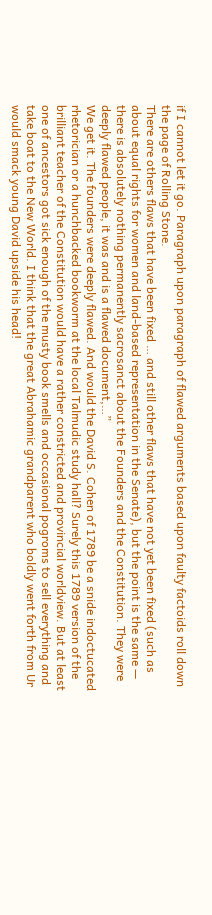if I cannot let it go. Paragraph upon paragraph of flawed arguments based upon faulty factoids roll down the page of Rolling Stone.
There are others flaws that have been fixed … and still other flaws that have not yet been fixed (such as about equal rights for women and land-based representation in the Senate), but the point is the same — there is absolutely nothing permanently sacrosanct about the Founders and the Constitution. They were deeply flawed people, it was and is a flawed document,…”
We get it. The founders were deeply flawed. And would the David S. Cohen of 1789 be a snide indoctucated rhetorician or a hunchbacked bookworm at the local Talmudic study hall? Surely this 1789 version of the brilliant teacher of the Constitution would have a rather constricted and provincial worldview. But at least one of ancestors got sick enough of the musty book smells and occasional pogroms to sell everything and take boat to the New World. I think that the great Abrahamic grandparent who boldly went forth from Ur would smack young David upside his head!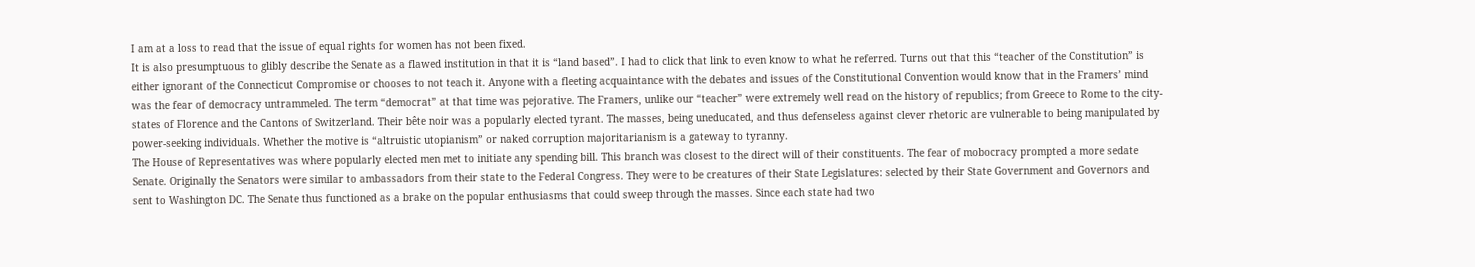I am at a loss to read that the issue of equal rights for women has not been fixed.
It is also presumptuous to glibly describe the Senate as a flawed institution in that it is “land based”. I had to click that link to even know to what he referred. Turns out that this “teacher of the Constitution” is either ignorant of the Connecticut Compromise or chooses to not teach it. Anyone with a fleeting acquaintance with the debates and issues of the Constitutional Convention would know that in the Framers’ mind was the fear of democracy untrammeled. The term “democrat” at that time was pejorative. The Framers, unlike our “teacher” were extremely well read on the history of republics; from Greece to Rome to the city-states of Florence and the Cantons of Switzerland. Their bête noir was a popularly elected tyrant. The masses, being uneducated, and thus defenseless against clever rhetoric are vulnerable to being manipulated by power-seeking individuals. Whether the motive is “altruistic utopianism” or naked corruption majoritarianism is a gateway to tyranny.
The House of Representatives was where popularly elected men met to initiate any spending bill. This branch was closest to the direct will of their constituents. The fear of mobocracy prompted a more sedate Senate. Originally the Senators were similar to ambassadors from their state to the Federal Congress. They were to be creatures of their State Legislatures: selected by their State Government and Governors and sent to Washington DC. The Senate thus functioned as a brake on the popular enthusiasms that could sweep through the masses. Since each state had two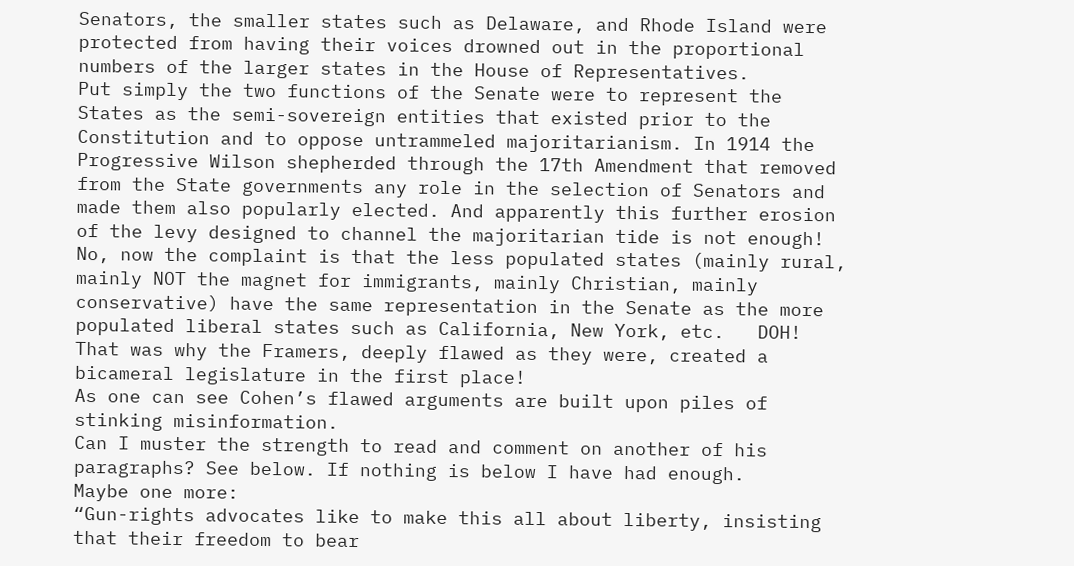Senators, the smaller states such as Delaware, and Rhode Island were protected from having their voices drowned out in the proportional numbers of the larger states in the House of Representatives.
Put simply the two functions of the Senate were to represent the States as the semi-sovereign entities that existed prior to the Constitution and to oppose untrammeled majoritarianism. In 1914 the Progressive Wilson shepherded through the 17th Amendment that removed from the State governments any role in the selection of Senators and made them also popularly elected. And apparently this further erosion of the levy designed to channel the majoritarian tide is not enough! No, now the complaint is that the less populated states (mainly rural, mainly NOT the magnet for immigrants, mainly Christian, mainly conservative) have the same representation in the Senate as the more populated liberal states such as California, New York, etc.   DOH! That was why the Framers, deeply flawed as they were, created a bicameral legislature in the first place!
As one can see Cohen’s flawed arguments are built upon piles of stinking misinformation.
Can I muster the strength to read and comment on another of his paragraphs? See below. If nothing is below I have had enough.
Maybe one more:
“Gun-rights advocates like to make this all about liberty, insisting that their freedom to bear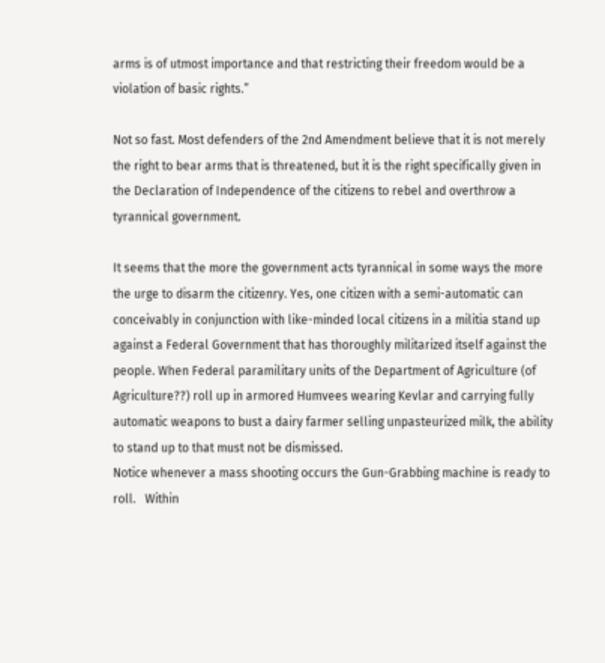arms is of utmost importance and that restricting their freedom would be a violation of basic rights.”

Not so fast. Most defenders of the 2nd Amendment believe that it is not merely the right to bear arms that is threatened, but it is the right specifically given in the Declaration of Independence of the citizens to rebel and overthrow a tyrannical government.

It seems that the more the government acts tyrannical in some ways the more the urge to disarm the citizenry. Yes, one citizen with a semi-automatic can conceivably in conjunction with like-minded local citizens in a militia stand up against a Federal Government that has thoroughly militarized itself against the people. When Federal paramilitary units of the Department of Agriculture (of Agriculture??) roll up in armored Humvees wearing Kevlar and carrying fully automatic weapons to bust a dairy farmer selling unpasteurized milk, the ability to stand up to that must not be dismissed.
Notice whenever a mass shooting occurs the Gun-Grabbing machine is ready to roll.   Within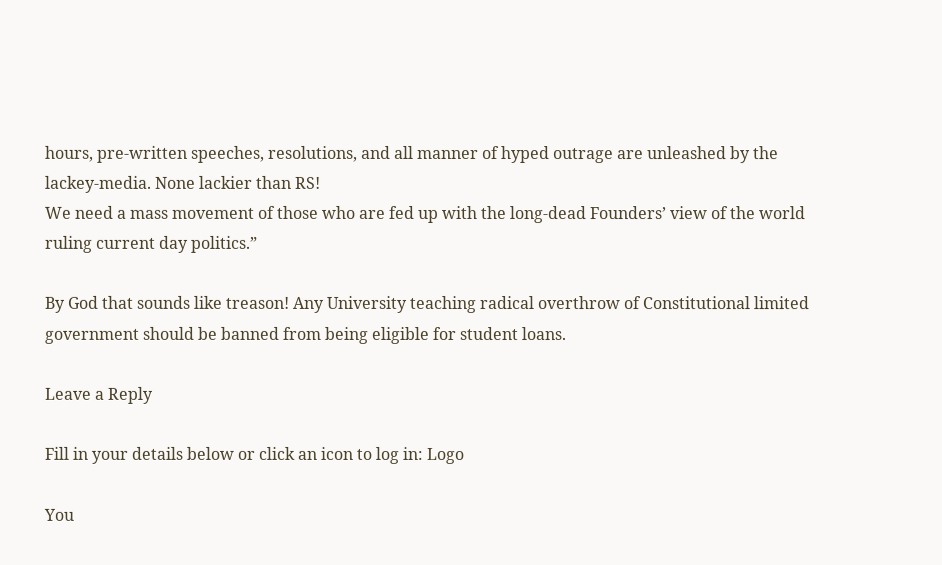hours, pre-written speeches, resolutions, and all manner of hyped outrage are unleashed by the lackey-media. None lackier than RS!
We need a mass movement of those who are fed up with the long-dead Founders’ view of the world ruling current day politics.”

By God that sounds like treason! Any University teaching radical overthrow of Constitutional limited government should be banned from being eligible for student loans.

Leave a Reply

Fill in your details below or click an icon to log in: Logo

You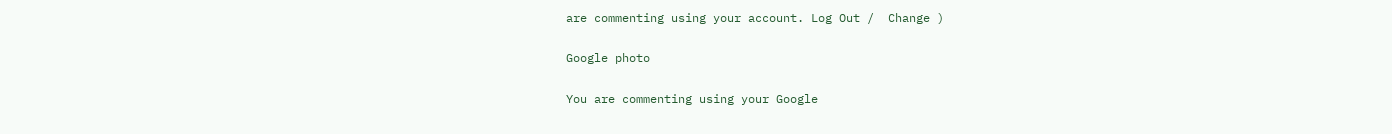are commenting using your account. Log Out /  Change )

Google photo

You are commenting using your Google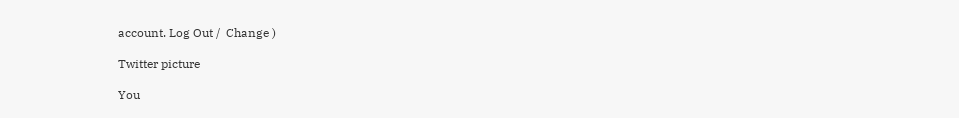account. Log Out /  Change )

Twitter picture

You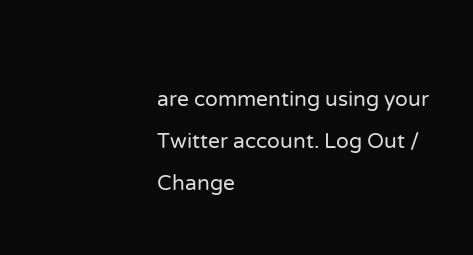are commenting using your Twitter account. Log Out /  Change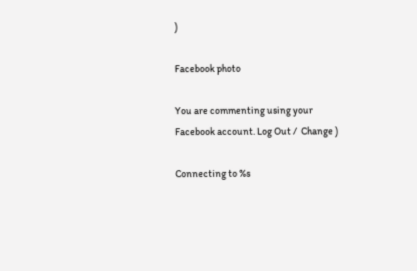)

Facebook photo

You are commenting using your Facebook account. Log Out /  Change )

Connecting to %s